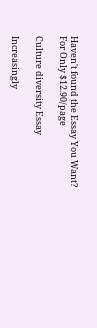Haven't found the Essay You Want?
For Only $12.90/page

Culture diversity Essay

Increasingly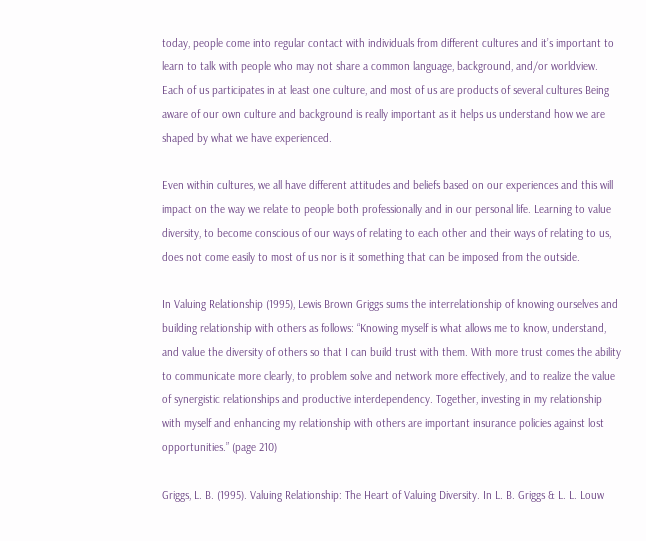today, people come into regular contact with individuals from different cultures and it’s important to learn to talk with people who may not share a common language, background, and/or worldview. Each of us participates in at least one culture, and most of us are products of several cultures Being aware of our own culture and background is really important as it helps us understand how we are shaped by what we have experienced.

Even within cultures, we all have different attitudes and beliefs based on our experiences and this will impact on the way we relate to people both professionally and in our personal life. Learning to value diversity, to become conscious of our ways of relating to each other and their ways of relating to us, does not come easily to most of us nor is it something that can be imposed from the outside.

In Valuing Relationship (1995), Lewis Brown Griggs sums the interrelationship of knowing ourselves and building relationship with others as follows: “Knowing myself is what allows me to know, understand, and value the diversity of others so that I can build trust with them. With more trust comes the ability to communicate more clearly, to problem solve and network more effectively, and to realize the value of synergistic relationships and productive interdependency. Together, investing in my relationship with myself and enhancing my relationship with others are important insurance policies against lost opportunities.” (page 210)

Griggs, L. B. (1995). Valuing Relationship: The Heart of Valuing Diversity. In L. B. Griggs & L. L. Louw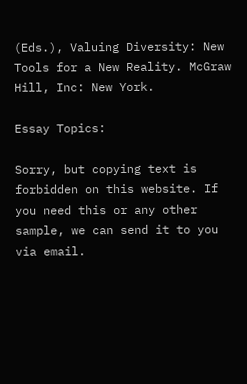(Eds.), Valuing Diversity: New Tools for a New Reality. McGraw Hill, Inc: New York.

Essay Topics:

Sorry, but copying text is forbidden on this website. If you need this or any other sample, we can send it to you via email.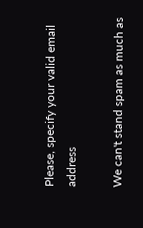Please, specify your valid email address

We can't stand spam as much as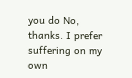you do No, thanks. I prefer suffering on my own